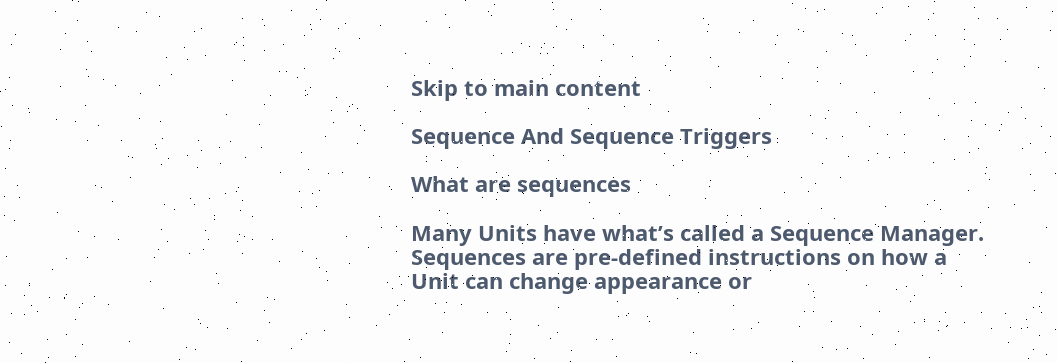Skip to main content

Sequence And Sequence Triggers

What are sequences

Many Units have what’s called a Sequence Manager. Sequences are pre-defined instructions on how a Unit can change appearance or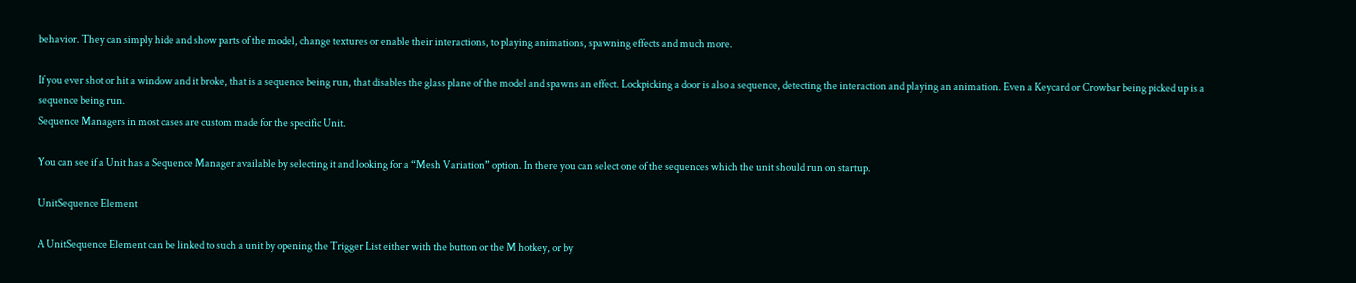behavior. They can simply hide and show parts of the model, change textures or enable their interactions, to playing animations, spawning effects and much more.

If you ever shot or hit a window and it broke, that is a sequence being run, that disables the glass plane of the model and spawns an effect. Lockpicking a door is also a sequence, detecting the interaction and playing an animation. Even a Keycard or Crowbar being picked up is a sequence being run.
Sequence Managers in most cases are custom made for the specific Unit.

You can see if a Unit has a Sequence Manager available by selecting it and looking for a “Mesh Variation” option. In there you can select one of the sequences which the unit should run on startup.

UnitSequence Element

A UnitSequence Element can be linked to such a unit by opening the Trigger List either with the button or the M hotkey, or by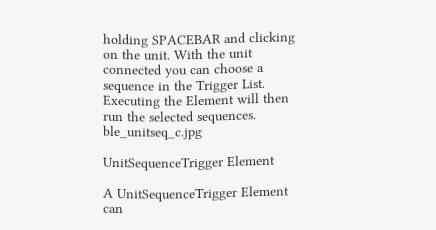holding SPACEBAR and clicking on the unit. With the unit connected you can choose a sequence in the Trigger List.
Executing the Element will then run the selected sequences. ble_unitseq_c.jpg

UnitSequenceTrigger Element

A UnitSequenceTrigger Element can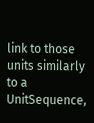link to those units similarly to a UnitSequence,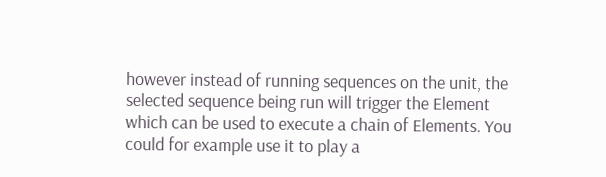however instead of running sequences on the unit, the selected sequence being run will trigger the Element which can be used to execute a chain of Elements. You could for example use it to play a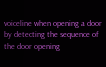voiceline when opening a door by detecting the sequence of the door opening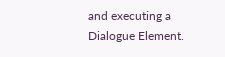and executing a Dialogue Element.